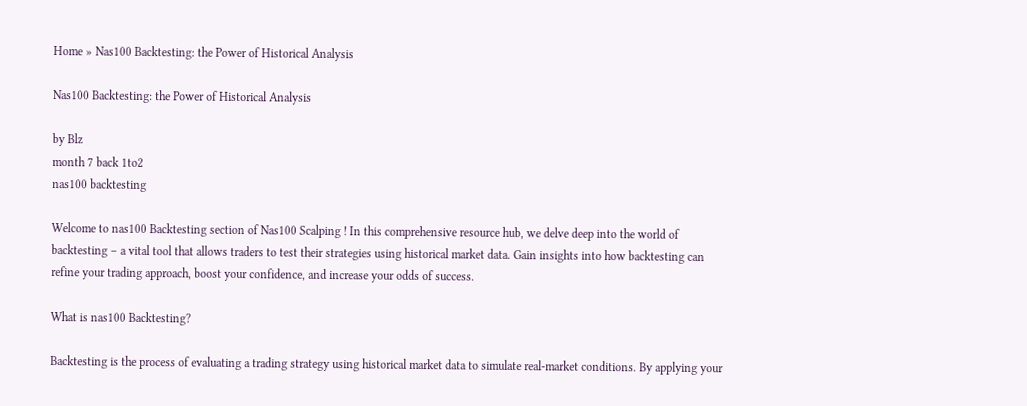Home » Nas100 Backtesting: the Power of Historical Analysis

Nas100 Backtesting: the Power of Historical Analysis

by Blz
month 7 back 1to2
nas100 backtesting

Welcome to nas100 Backtesting section of Nas100 Scalping ! In this comprehensive resource hub, we delve deep into the world of backtesting – a vital tool that allows traders to test their strategies using historical market data. Gain insights into how backtesting can refine your trading approach, boost your confidence, and increase your odds of success.

What is nas100 Backtesting?

Backtesting is the process of evaluating a trading strategy using historical market data to simulate real-market conditions. By applying your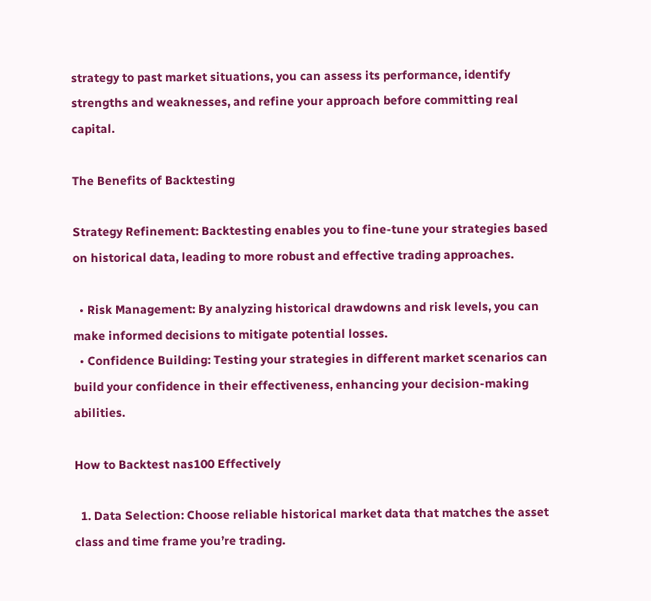strategy to past market situations, you can assess its performance, identify strengths and weaknesses, and refine your approach before committing real capital.

The Benefits of Backtesting

Strategy Refinement: Backtesting enables you to fine-tune your strategies based on historical data, leading to more robust and effective trading approaches.

  • Risk Management: By analyzing historical drawdowns and risk levels, you can make informed decisions to mitigate potential losses.
  • Confidence Building: Testing your strategies in different market scenarios can build your confidence in their effectiveness, enhancing your decision-making abilities.

How to Backtest nas100 Effectively

  1. Data Selection: Choose reliable historical market data that matches the asset class and time frame you’re trading.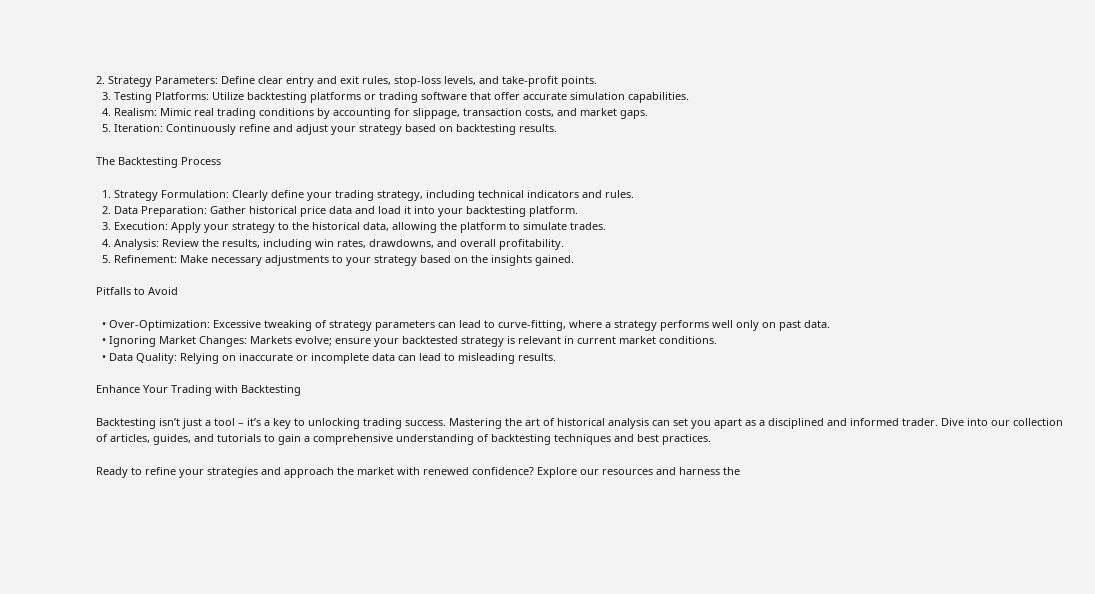2. Strategy Parameters: Define clear entry and exit rules, stop-loss levels, and take-profit points.
  3. Testing Platforms: Utilize backtesting platforms or trading software that offer accurate simulation capabilities.
  4. Realism: Mimic real trading conditions by accounting for slippage, transaction costs, and market gaps.
  5. Iteration: Continuously refine and adjust your strategy based on backtesting results.

The Backtesting Process

  1. Strategy Formulation: Clearly define your trading strategy, including technical indicators and rules.
  2. Data Preparation: Gather historical price data and load it into your backtesting platform.
  3. Execution: Apply your strategy to the historical data, allowing the platform to simulate trades.
  4. Analysis: Review the results, including win rates, drawdowns, and overall profitability.
  5. Refinement: Make necessary adjustments to your strategy based on the insights gained.

Pitfalls to Avoid

  • Over-Optimization: Excessive tweaking of strategy parameters can lead to curve-fitting, where a strategy performs well only on past data.
  • Ignoring Market Changes: Markets evolve; ensure your backtested strategy is relevant in current market conditions.
  • Data Quality: Relying on inaccurate or incomplete data can lead to misleading results.

Enhance Your Trading with Backtesting

Backtesting isn’t just a tool – it’s a key to unlocking trading success. Mastering the art of historical analysis can set you apart as a disciplined and informed trader. Dive into our collection of articles, guides, and tutorials to gain a comprehensive understanding of backtesting techniques and best practices.

Ready to refine your strategies and approach the market with renewed confidence? Explore our resources and harness the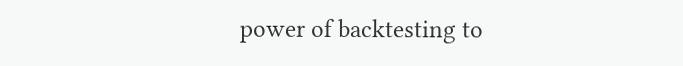power of backtesting to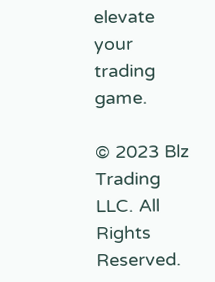elevate your trading game.

© 2023 Blz Trading LLC. All Rights Reserved.